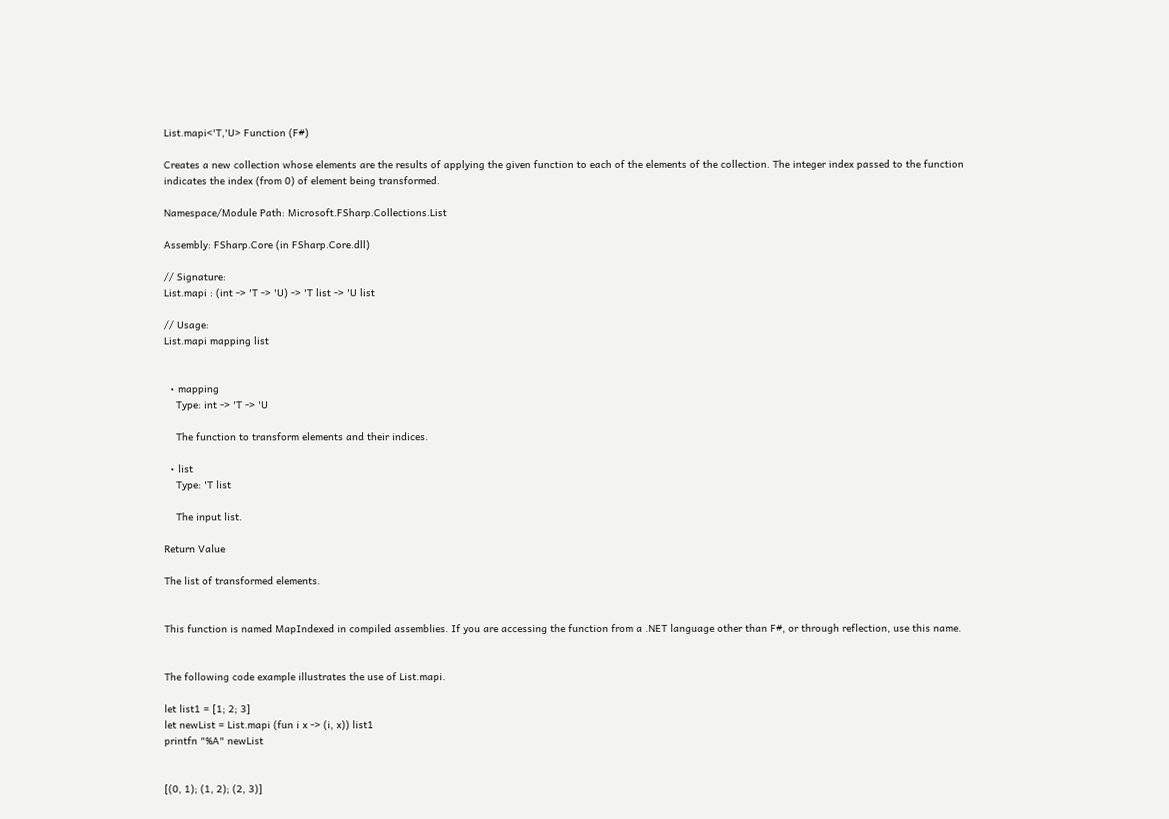List.mapi<'T,'U> Function (F#)

Creates a new collection whose elements are the results of applying the given function to each of the elements of the collection. The integer index passed to the function indicates the index (from 0) of element being transformed.

Namespace/Module Path: Microsoft.FSharp.Collections.List

Assembly: FSharp.Core (in FSharp.Core.dll)

// Signature:
List.mapi : (int -> 'T -> 'U) -> 'T list -> 'U list

// Usage:
List.mapi mapping list


  • mapping
    Type: int -> 'T -> 'U

    The function to transform elements and their indices.

  • list
    Type: 'T list

    The input list.

Return Value

The list of transformed elements.


This function is named MapIndexed in compiled assemblies. If you are accessing the function from a .NET language other than F#, or through reflection, use this name.


The following code example illustrates the use of List.mapi.

let list1 = [1; 2; 3]
let newList = List.mapi (fun i x -> (i, x)) list1
printfn "%A" newList


[(0, 1); (1, 2); (2, 3)]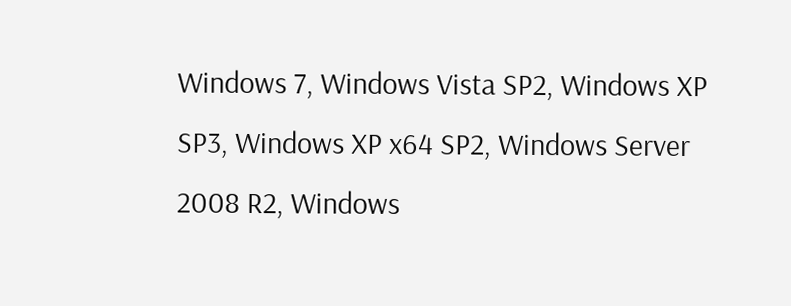Windows 7, Windows Vista SP2, Windows XP SP3, Windows XP x64 SP2, Windows Server 2008 R2, Windows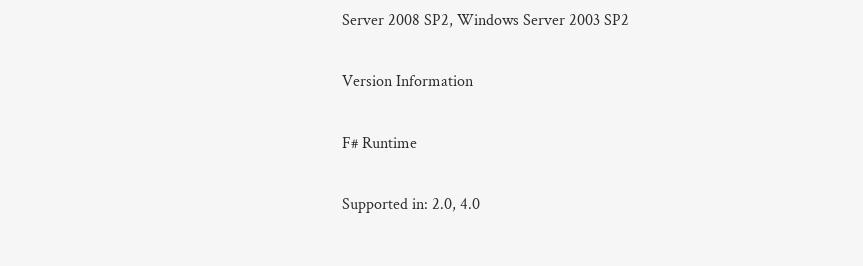Server 2008 SP2, Windows Server 2003 SP2

Version Information

F# Runtime

Supported in: 2.0, 4.0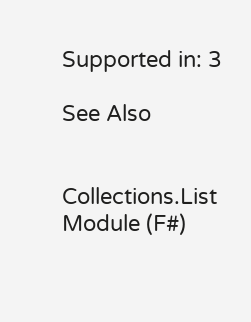Supported in: 3

See Also


Collections.List Module (F#)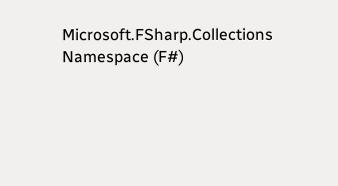Microsoft.FSharp.Collections Namespace (F#)